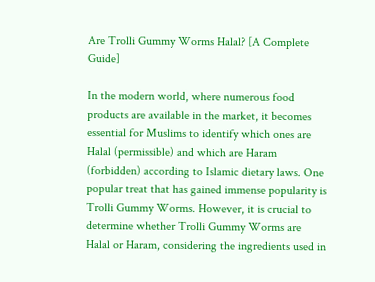Are Trolli Gummy Worms Halal? [A Complete Guide]

In the modern world, where numerous food products are available in the market, it becomes essential for Muslims to identify which ones are Halal (permissible) and which are Haram (forbidden) according to Islamic dietary laws. One popular treat that has gained immense popularity is Trolli Gummy Worms. However, it is crucial to determine whether Trolli Gummy Worms are Halal or Haram, considering the ingredients used in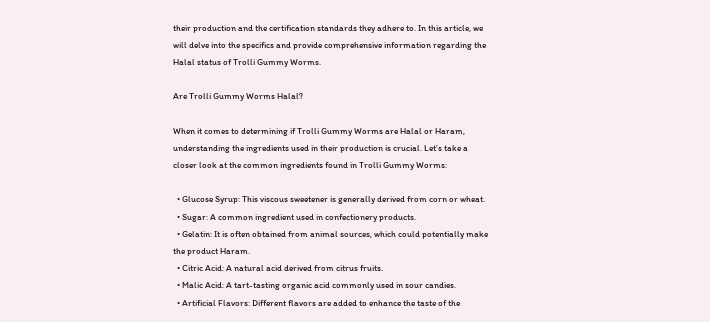their production and the certification standards they adhere to. In this article, we will delve into the specifics and provide comprehensive information regarding the Halal status of Trolli Gummy Worms.

Are Trolli Gummy Worms Halal?

When it comes to determining if Trolli Gummy Worms are Halal or Haram, understanding the ingredients used in their production is crucial. Let’s take a closer look at the common ingredients found in Trolli Gummy Worms:

  • Glucose Syrup: This viscous sweetener is generally derived from corn or wheat.
  • Sugar: A common ingredient used in confectionery products.
  • Gelatin: It is often obtained from animal sources, which could potentially make the product Haram.
  • Citric Acid: A natural acid derived from citrus fruits.
  • Malic Acid: A tart-tasting organic acid commonly used in sour candies.
  • Artificial Flavors: Different flavors are added to enhance the taste of the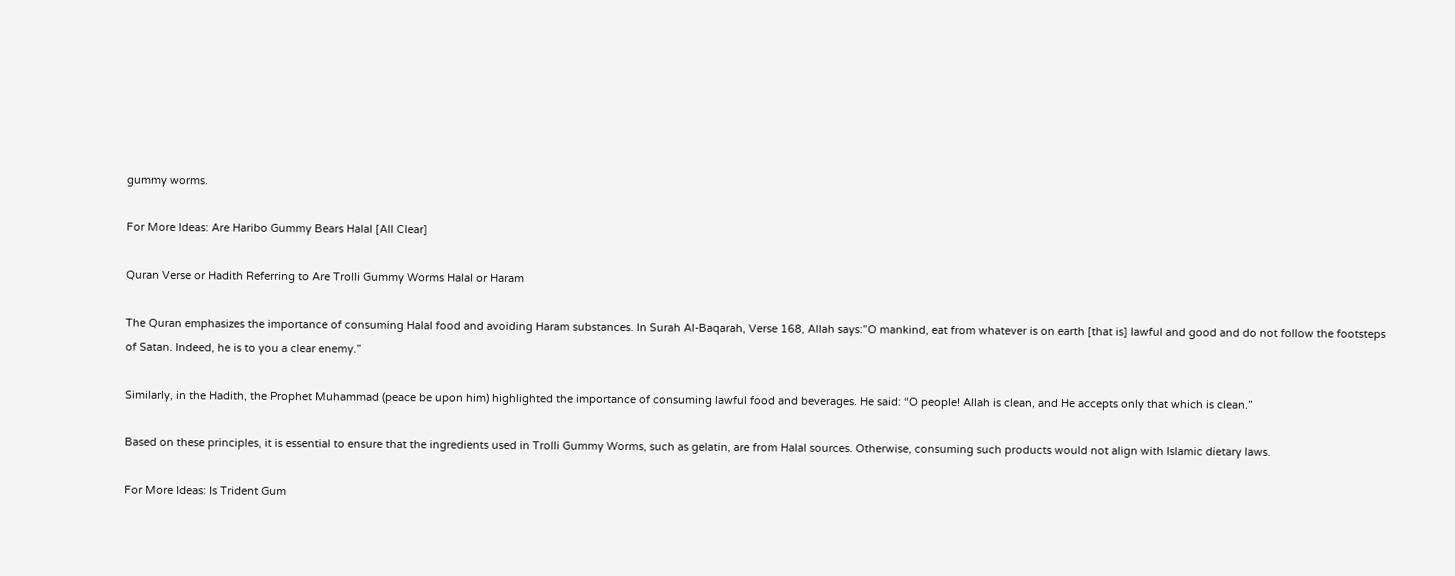gummy worms.

For More Ideas: Are Haribo Gummy Bears Halal [All Clear]

Quran Verse or Hadith Referring to Are Trolli Gummy Worms Halal or Haram

The Quran emphasizes the importance of consuming Halal food and avoiding Haram substances. In Surah Al-Baqarah, Verse 168, Allah says:”O mankind, eat from whatever is on earth [that is] lawful and good and do not follow the footsteps of Satan. Indeed, he is to you a clear enemy.”

Similarly, in the Hadith, the Prophet Muhammad (peace be upon him) highlighted the importance of consuming lawful food and beverages. He said: “O people! Allah is clean, and He accepts only that which is clean.”

Based on these principles, it is essential to ensure that the ingredients used in Trolli Gummy Worms, such as gelatin, are from Halal sources. Otherwise, consuming such products would not align with Islamic dietary laws.

For More Ideas: Is Trident Gum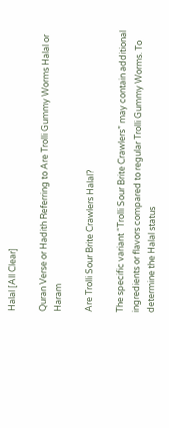Halal [All Clear]

Quran Verse or Hadith Referring to Are Trolli Gummy Worms Halal or Haram

Are Trolli Sour Brite Crawlers Halal?

The specific variant “Trolli Sour Brite Crawlers” may contain additional ingredients or flavors compared to regular Trolli Gummy Worms. To determine the Halal status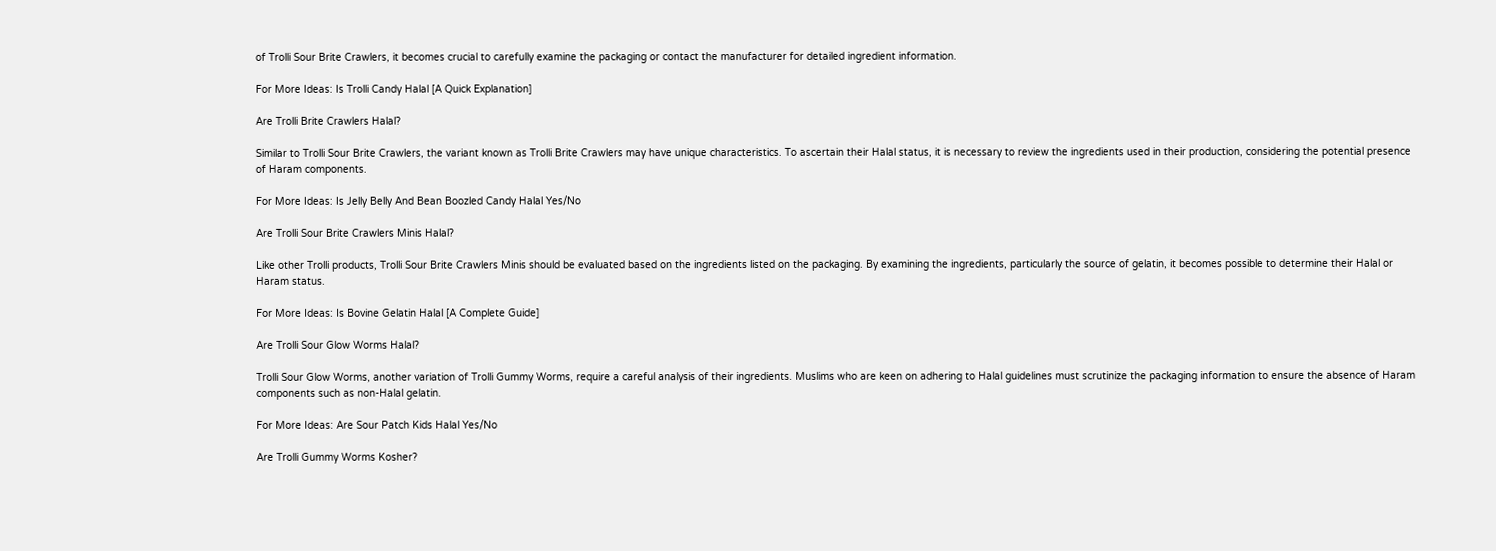of Trolli Sour Brite Crawlers, it becomes crucial to carefully examine the packaging or contact the manufacturer for detailed ingredient information.

For More Ideas: Is Trolli Candy Halal [A Quick Explanation]

Are Trolli Brite Crawlers Halal?

Similar to Trolli Sour Brite Crawlers, the variant known as Trolli Brite Crawlers may have unique characteristics. To ascertain their Halal status, it is necessary to review the ingredients used in their production, considering the potential presence of Haram components.

For More Ideas: Is Jelly Belly And Bean Boozled Candy Halal Yes/No

Are Trolli Sour Brite Crawlers Minis Halal?

Like other Trolli products, Trolli Sour Brite Crawlers Minis should be evaluated based on the ingredients listed on the packaging. By examining the ingredients, particularly the source of gelatin, it becomes possible to determine their Halal or Haram status.

For More Ideas: Is Bovine Gelatin Halal [A Complete Guide]

Are Trolli Sour Glow Worms Halal?

Trolli Sour Glow Worms, another variation of Trolli Gummy Worms, require a careful analysis of their ingredients. Muslims who are keen on adhering to Halal guidelines must scrutinize the packaging information to ensure the absence of Haram components such as non-Halal gelatin.

For More Ideas: Are Sour Patch Kids Halal Yes/No

Are Trolli Gummy Worms Kosher?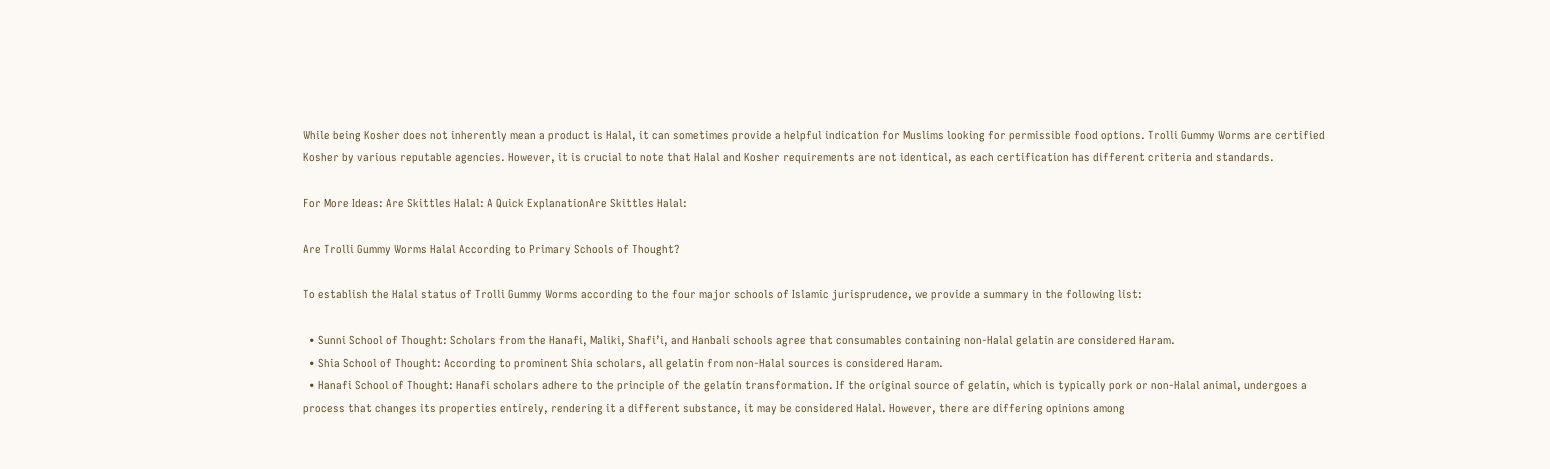While being Kosher does not inherently mean a product is Halal, it can sometimes provide a helpful indication for Muslims looking for permissible food options. Trolli Gummy Worms are certified Kosher by various reputable agencies. However, it is crucial to note that Halal and Kosher requirements are not identical, as each certification has different criteria and standards.

For More Ideas: Are Skittles Halal: A Quick ExplanationAre Skittles Halal:

Are Trolli Gummy Worms Halal According to Primary Schools of Thought?

To establish the Halal status of Trolli Gummy Worms according to the four major schools of Islamic jurisprudence, we provide a summary in the following list:

  • Sunni School of Thought: Scholars from the Hanafi, Maliki, Shafi’i, and Hanbali schools agree that consumables containing non-Halal gelatin are considered Haram.
  • Shia School of Thought: According to prominent Shia scholars, all gelatin from non-Halal sources is considered Haram.
  • Hanafi School of Thought: Hanafi scholars adhere to the principle of the gelatin transformation. If the original source of gelatin, which is typically pork or non-Halal animal, undergoes a process that changes its properties entirely, rendering it a different substance, it may be considered Halal. However, there are differing opinions among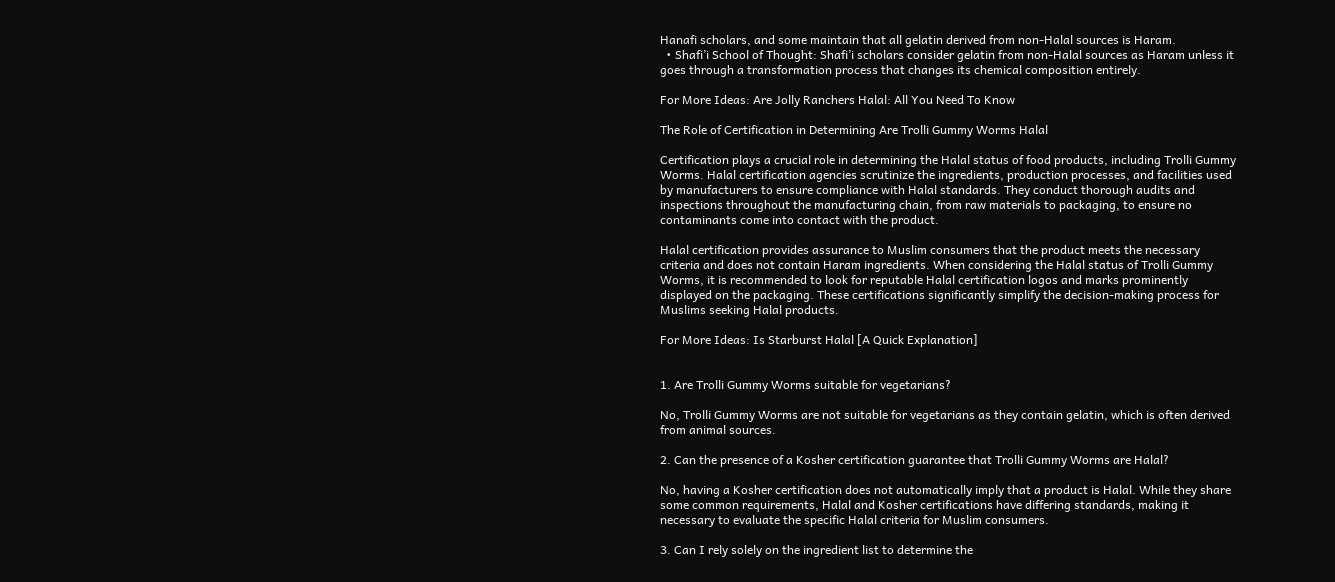Hanafi scholars, and some maintain that all gelatin derived from non-Halal sources is Haram.
  • Shafi’i School of Thought: Shafi’i scholars consider gelatin from non-Halal sources as Haram unless it goes through a transformation process that changes its chemical composition entirely.

For More Ideas: Are Jolly Ranchers Halal: All You Need To Know

The Role of Certification in Determining Are Trolli Gummy Worms Halal

Certification plays a crucial role in determining the Halal status of food products, including Trolli Gummy Worms. Halal certification agencies scrutinize the ingredients, production processes, and facilities used by manufacturers to ensure compliance with Halal standards. They conduct thorough audits and inspections throughout the manufacturing chain, from raw materials to packaging, to ensure no contaminants come into contact with the product.

Halal certification provides assurance to Muslim consumers that the product meets the necessary criteria and does not contain Haram ingredients. When considering the Halal status of Trolli Gummy Worms, it is recommended to look for reputable Halal certification logos and marks prominently displayed on the packaging. These certifications significantly simplify the decision-making process for Muslims seeking Halal products.

For More Ideas: Is Starburst Halal [A Quick Explanation]


1. Are Trolli Gummy Worms suitable for vegetarians?

No, Trolli Gummy Worms are not suitable for vegetarians as they contain gelatin, which is often derived from animal sources.

2. Can the presence of a Kosher certification guarantee that Trolli Gummy Worms are Halal?

No, having a Kosher certification does not automatically imply that a product is Halal. While they share some common requirements, Halal and Kosher certifications have differing standards, making it necessary to evaluate the specific Halal criteria for Muslim consumers.

3. Can I rely solely on the ingredient list to determine the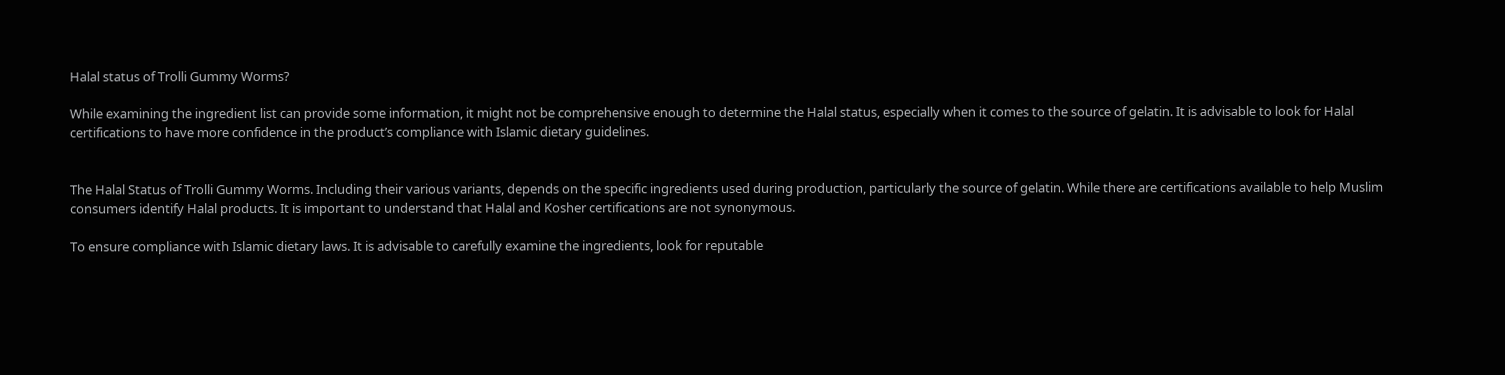Halal status of Trolli Gummy Worms?

While examining the ingredient list can provide some information, it might not be comprehensive enough to determine the Halal status, especially when it comes to the source of gelatin. It is advisable to look for Halal certifications to have more confidence in the product’s compliance with Islamic dietary guidelines.


The Halal Status of Trolli Gummy Worms. Including their various variants, depends on the specific ingredients used during production, particularly the source of gelatin. While there are certifications available to help Muslim consumers identify Halal products. It is important to understand that Halal and Kosher certifications are not synonymous.

To ensure compliance with Islamic dietary laws. It is advisable to carefully examine the ingredients, look for reputable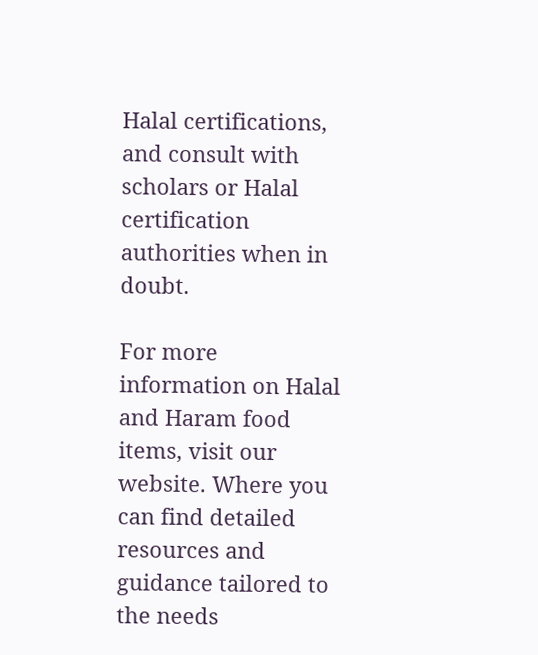Halal certifications, and consult with scholars or Halal certification authorities when in doubt.

For more information on Halal and Haram food items, visit our website. Where you can find detailed resources and guidance tailored to the needs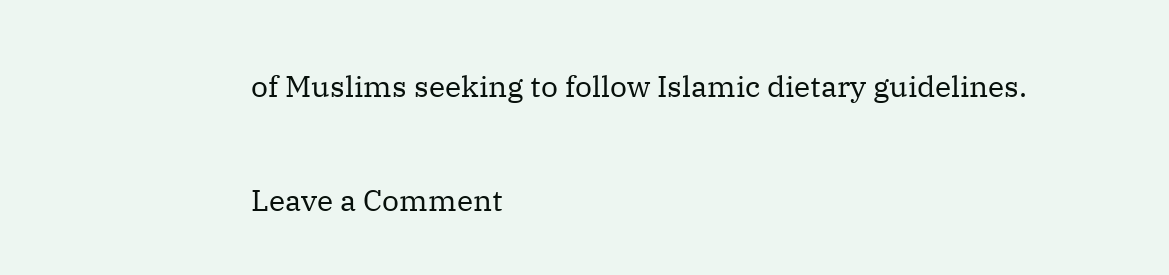of Muslims seeking to follow Islamic dietary guidelines.

Leave a Comment